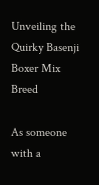Unveiling the Quirky Basenji Boxer Mix Breed

As someone with a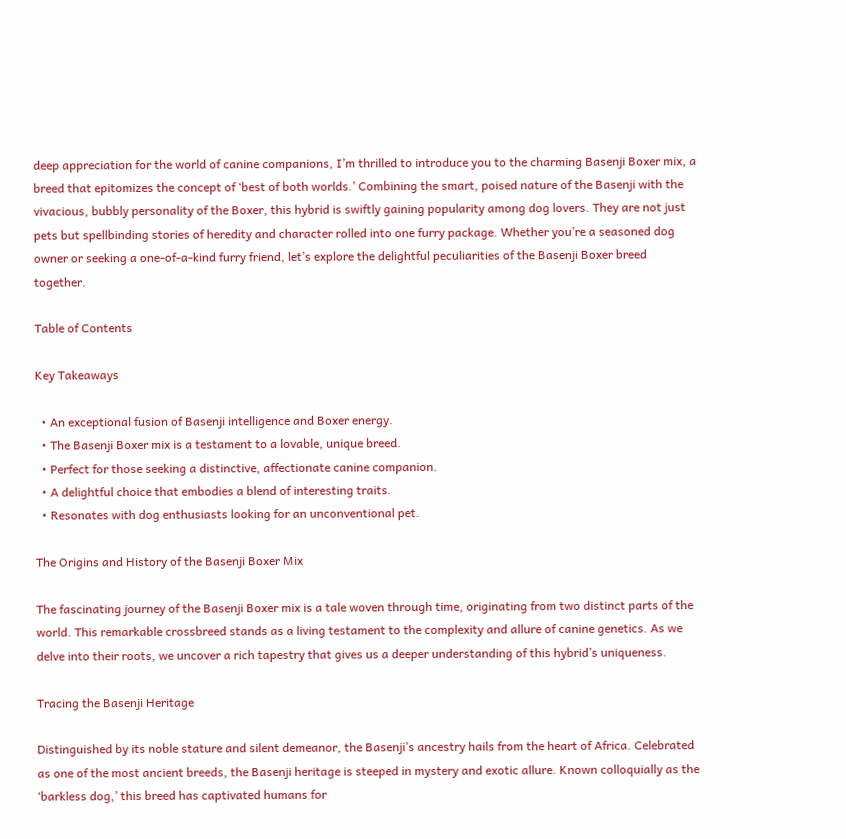deep appreciation for the world of canine companions, I’m thrilled to introduce you to the charming Basenji Boxer mix, a breed that epitomizes the concept of ‘best of both worlds.’ Combining the smart, poised nature of the Basenji with the vivacious, bubbly personality of the Boxer, this hybrid is swiftly gaining popularity among dog lovers. They are not just pets but spellbinding stories of heredity and character rolled into one furry package. Whether you’re a seasoned dog owner or seeking a one-of-a-kind furry friend, let’s explore the delightful peculiarities of the Basenji Boxer breed together.

Table of Contents

Key Takeaways

  • An exceptional fusion of Basenji intelligence and Boxer energy.
  • The Basenji Boxer mix is a testament to a lovable, unique breed.
  • Perfect for those seeking a distinctive, affectionate canine companion.
  • A delightful choice that embodies a blend of interesting traits.
  • Resonates with dog enthusiasts looking for an unconventional pet.

The Origins and History of the Basenji Boxer Mix

The fascinating journey of the Basenji Boxer mix is a tale woven through time, originating from two distinct parts of the world. This remarkable crossbreed stands as a living testament to the complexity and allure of canine genetics. As we delve into their roots, we uncover a rich tapestry that gives us a deeper understanding of this hybrid’s uniqueness.

Tracing the Basenji Heritage

Distinguished by its noble stature and silent demeanor, the Basenji’s ancestry hails from the heart of Africa. Celebrated as one of the most ancient breeds, the Basenji heritage is steeped in mystery and exotic allure. Known colloquially as the ‘barkless dog,’ this breed has captivated humans for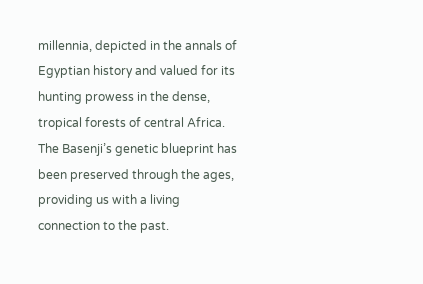millennia, depicted in the annals of Egyptian history and valued for its hunting prowess in the dense, tropical forests of central Africa. The Basenji’s genetic blueprint has been preserved through the ages, providing us with a living connection to the past.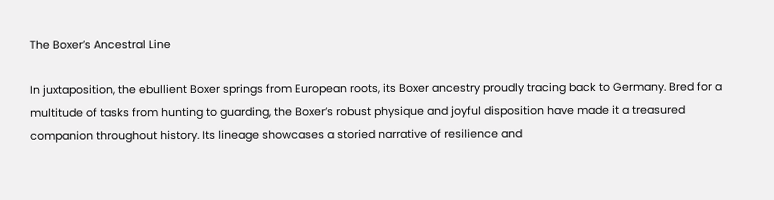The Boxer’s Ancestral Line

In juxtaposition, the ebullient Boxer springs from European roots, its Boxer ancestry proudly tracing back to Germany. Bred for a multitude of tasks from hunting to guarding, the Boxer’s robust physique and joyful disposition have made it a treasured companion throughout history. Its lineage showcases a storied narrative of resilience and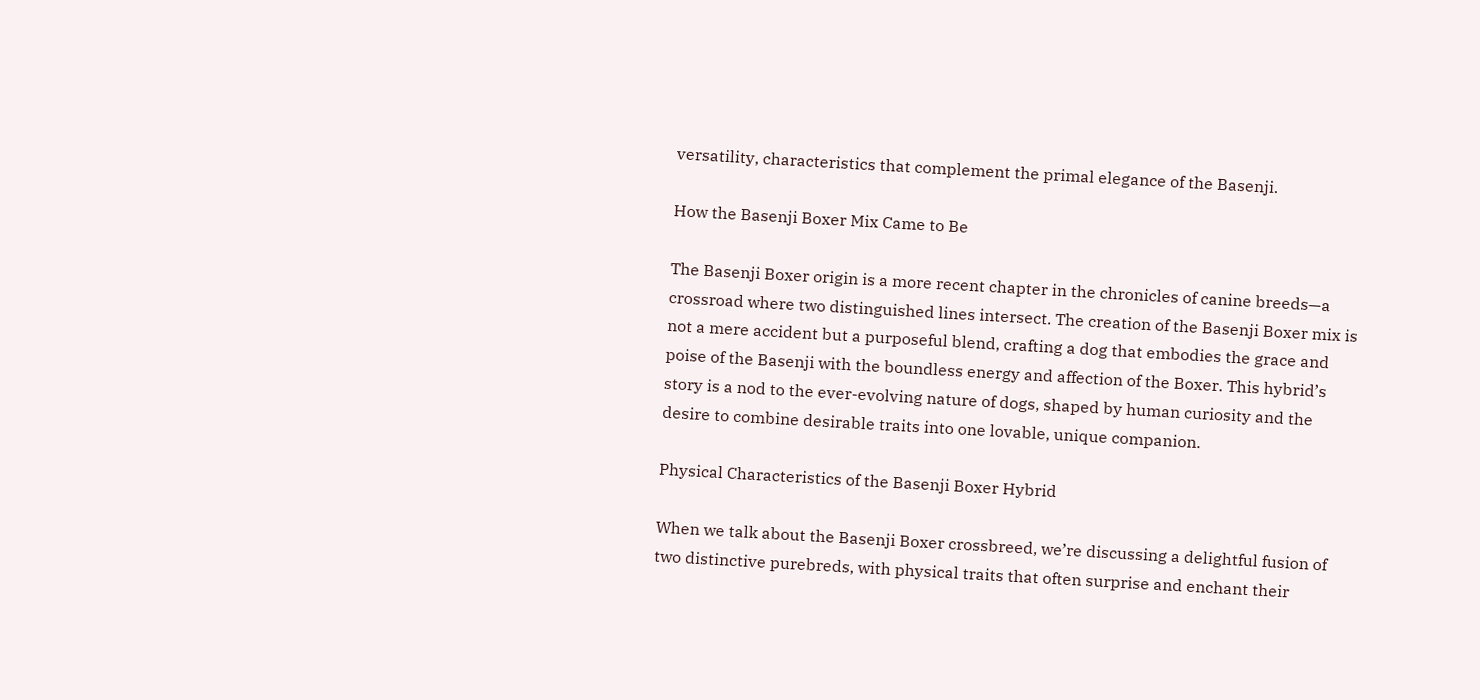versatility, characteristics that complement the primal elegance of the Basenji.

How the Basenji Boxer Mix Came to Be

The Basenji Boxer origin is a more recent chapter in the chronicles of canine breeds—a crossroad where two distinguished lines intersect. The creation of the Basenji Boxer mix is not a mere accident but a purposeful blend, crafting a dog that embodies the grace and poise of the Basenji with the boundless energy and affection of the Boxer. This hybrid’s story is a nod to the ever-evolving nature of dogs, shaped by human curiosity and the desire to combine desirable traits into one lovable, unique companion.

Physical Characteristics of the Basenji Boxer Hybrid

When we talk about the Basenji Boxer crossbreed, we’re discussing a delightful fusion of two distinctive purebreds, with physical traits that often surprise and enchant their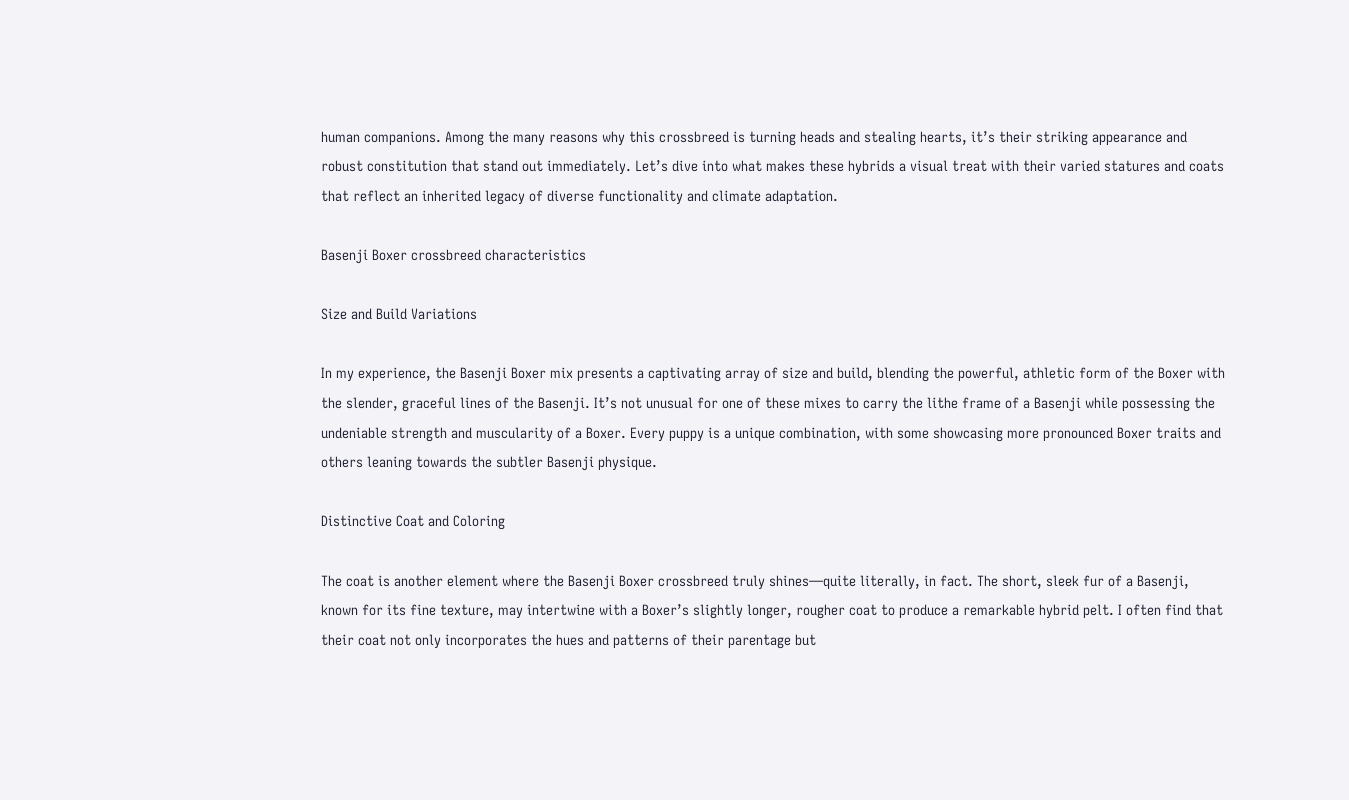human companions. Among the many reasons why this crossbreed is turning heads and stealing hearts, it’s their striking appearance and robust constitution that stand out immediately. Let’s dive into what makes these hybrids a visual treat with their varied statures and coats that reflect an inherited legacy of diverse functionality and climate adaptation.

Basenji Boxer crossbreed characteristics

Size and Build Variations

In my experience, the Basenji Boxer mix presents a captivating array of size and build, blending the powerful, athletic form of the Boxer with the slender, graceful lines of the Basenji. It’s not unusual for one of these mixes to carry the lithe frame of a Basenji while possessing the undeniable strength and muscularity of a Boxer. Every puppy is a unique combination, with some showcasing more pronounced Boxer traits and others leaning towards the subtler Basenji physique.

Distinctive Coat and Coloring

The coat is another element where the Basenji Boxer crossbreed truly shines—quite literally, in fact. The short, sleek fur of a Basenji, known for its fine texture, may intertwine with a Boxer’s slightly longer, rougher coat to produce a remarkable hybrid pelt. I often find that their coat not only incorporates the hues and patterns of their parentage but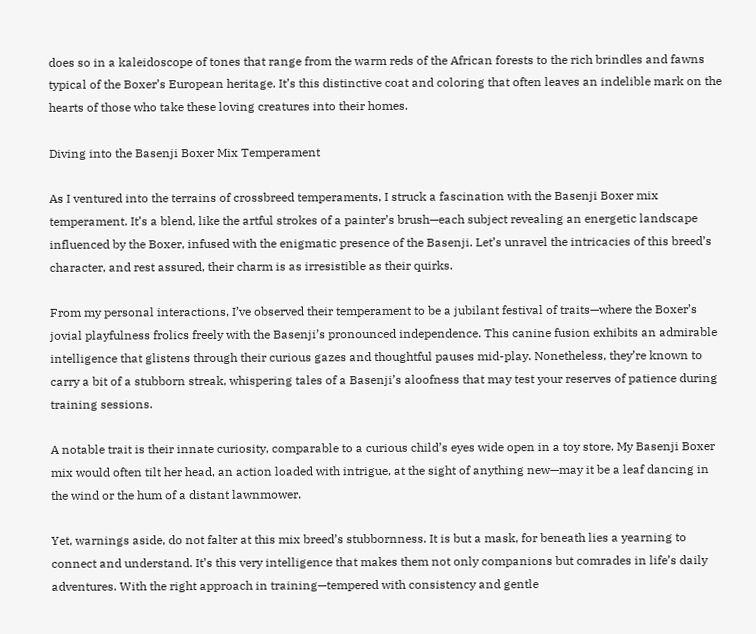does so in a kaleidoscope of tones that range from the warm reds of the African forests to the rich brindles and fawns typical of the Boxer’s European heritage. It’s this distinctive coat and coloring that often leaves an indelible mark on the hearts of those who take these loving creatures into their homes.

Diving into the Basenji Boxer Mix Temperament

As I ventured into the terrains of crossbreed temperaments, I struck a fascination with the Basenji Boxer mix temperament. It’s a blend, like the artful strokes of a painter’s brush—each subject revealing an energetic landscape influenced by the Boxer, infused with the enigmatic presence of the Basenji. Let’s unravel the intricacies of this breed’s character, and rest assured, their charm is as irresistible as their quirks.

From my personal interactions, I’ve observed their temperament to be a jubilant festival of traits—where the Boxer’s jovial playfulness frolics freely with the Basenji’s pronounced independence. This canine fusion exhibits an admirable intelligence that glistens through their curious gazes and thoughtful pauses mid-play. Nonetheless, they’re known to carry a bit of a stubborn streak, whispering tales of a Basenji’s aloofness that may test your reserves of patience during training sessions.

A notable trait is their innate curiosity, comparable to a curious child’s eyes wide open in a toy store. My Basenji Boxer mix would often tilt her head, an action loaded with intrigue, at the sight of anything new—may it be a leaf dancing in the wind or the hum of a distant lawnmower.

Yet, warnings aside, do not falter at this mix breed’s stubbornness. It is but a mask, for beneath lies a yearning to connect and understand. It’s this very intelligence that makes them not only companions but comrades in life’s daily adventures. With the right approach in training—tempered with consistency and gentle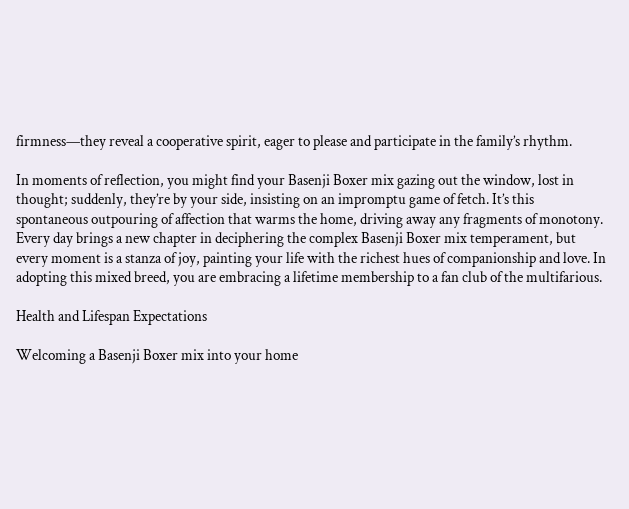firmness—they reveal a cooperative spirit, eager to please and participate in the family’s rhythm.

In moments of reflection, you might find your Basenji Boxer mix gazing out the window, lost in thought; suddenly, they’re by your side, insisting on an impromptu game of fetch. It’s this spontaneous outpouring of affection that warms the home, driving away any fragments of monotony. Every day brings a new chapter in deciphering the complex Basenji Boxer mix temperament, but every moment is a stanza of joy, painting your life with the richest hues of companionship and love. In adopting this mixed breed, you are embracing a lifetime membership to a fan club of the multifarious.

Health and Lifespan Expectations

Welcoming a Basenji Boxer mix into your home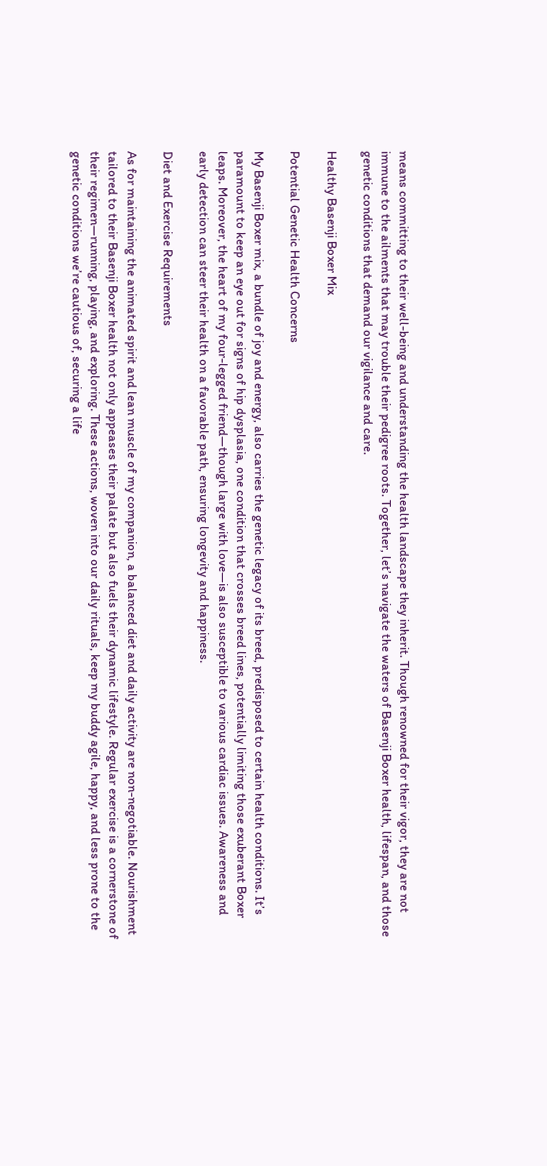means committing to their well-being and understanding the health landscape they inherit. Though renowned for their vigor, they are not immune to the ailments that may trouble their pedigree roots. Together, let’s navigate the waters of Basenji Boxer health, lifespan, and those genetic conditions that demand our vigilance and care.

Healthy Basenji Boxer Mix

Potential Genetic Health Concerns

My Basenji Boxer mix, a bundle of joy and energy, also carries the genetic legacy of its breed, predisposed to certain health conditions. It’s paramount to keep an eye out for signs of hip dysplasia, one condition that crosses breed lines, potentially limiting those exuberant Boxer leaps. Moreover, the heart of my four-legged friend—though large with love—is also susceptible to various cardiac issues. Awareness and early detection can steer their health on a favorable path, ensuring longevity and happiness.

Diet and Exercise Requirements

As for maintaining the animated spirit and lean muscle of my companion, a balanced diet and daily activity are non-negotiable. Nourishment tailored to their Basenji Boxer health not only appeases their palate but also fuels their dynamic lifestyle. Regular exercise is a cornerstone of their regimen—running, playing, and exploring. These actions, woven into our daily rituals, keep my buddy agile, happy, and less prone to the genetic conditions we’re cautious of, securing a life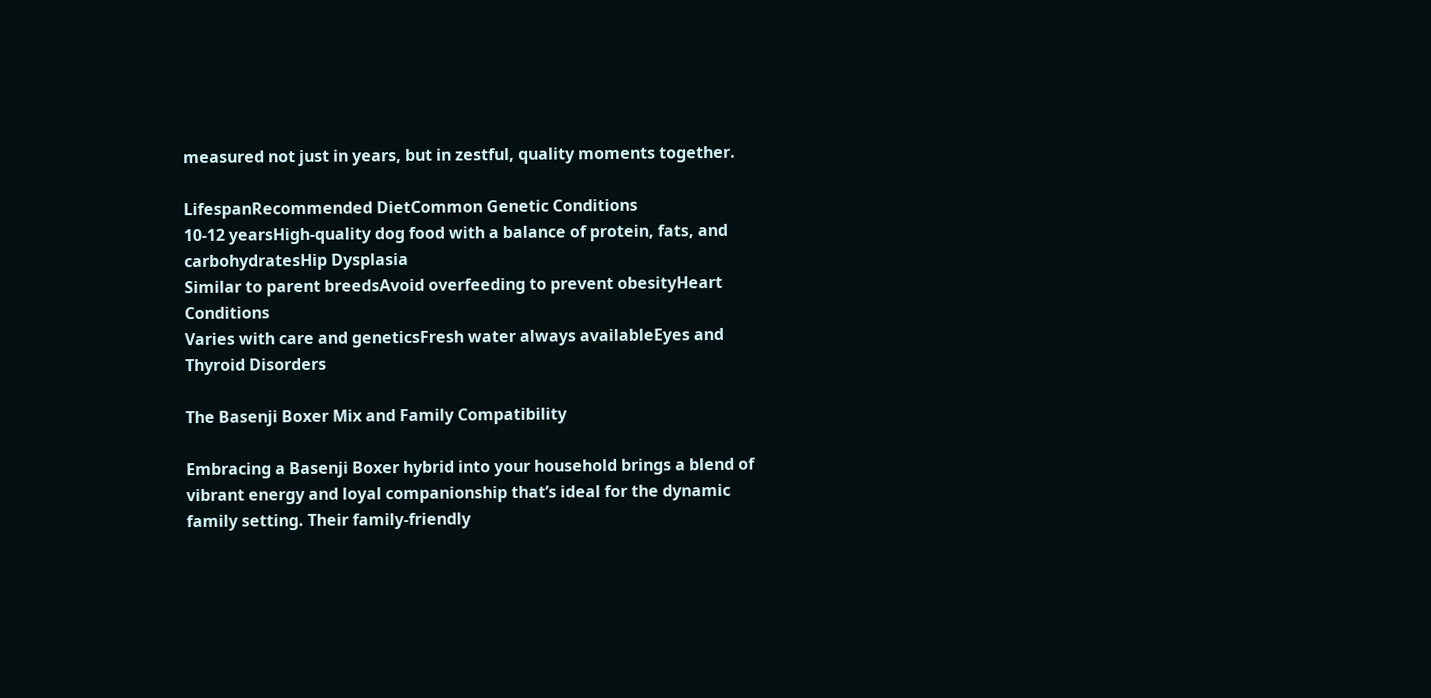measured not just in years, but in zestful, quality moments together.

LifespanRecommended DietCommon Genetic Conditions
10-12 yearsHigh-quality dog food with a balance of protein, fats, and carbohydratesHip Dysplasia
Similar to parent breedsAvoid overfeeding to prevent obesityHeart Conditions
Varies with care and geneticsFresh water always availableEyes and Thyroid Disorders

The Basenji Boxer Mix and Family Compatibility

Embracing a Basenji Boxer hybrid into your household brings a blend of vibrant energy and loyal companionship that’s ideal for the dynamic family setting. Their family-friendly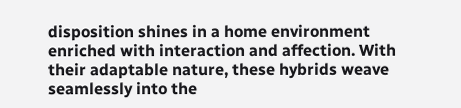disposition shines in a home environment enriched with interaction and affection. With their adaptable nature, these hybrids weave seamlessly into the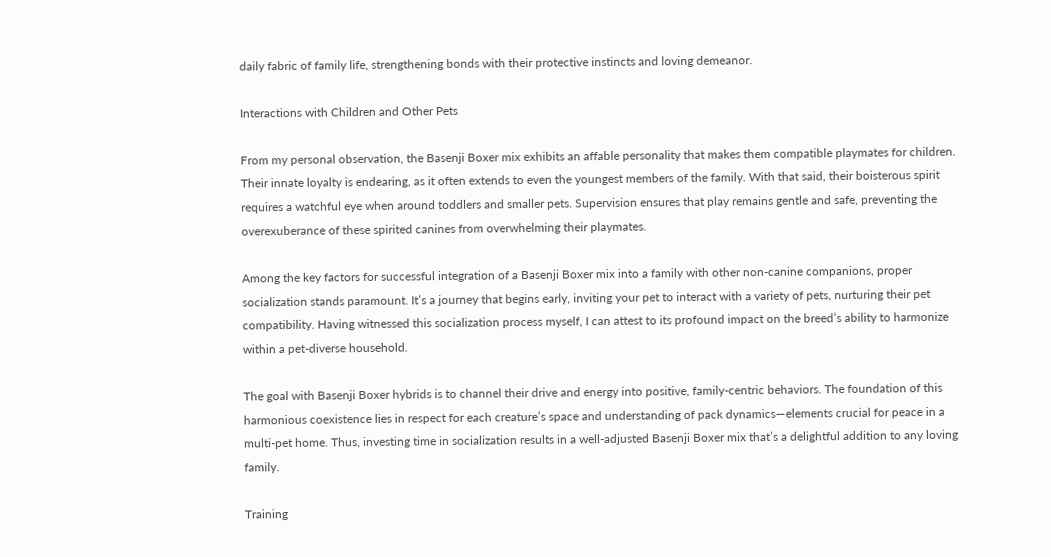daily fabric of family life, strengthening bonds with their protective instincts and loving demeanor.

Interactions with Children and Other Pets

From my personal observation, the Basenji Boxer mix exhibits an affable personality that makes them compatible playmates for children. Their innate loyalty is endearing, as it often extends to even the youngest members of the family. With that said, their boisterous spirit requires a watchful eye when around toddlers and smaller pets. Supervision ensures that play remains gentle and safe, preventing the overexuberance of these spirited canines from overwhelming their playmates.

Among the key factors for successful integration of a Basenji Boxer mix into a family with other non-canine companions, proper socialization stands paramount. It’s a journey that begins early, inviting your pet to interact with a variety of pets, nurturing their pet compatibility. Having witnessed this socialization process myself, I can attest to its profound impact on the breed’s ability to harmonize within a pet-diverse household.

The goal with Basenji Boxer hybrids is to channel their drive and energy into positive, family-centric behaviors. The foundation of this harmonious coexistence lies in respect for each creature’s space and understanding of pack dynamics—elements crucial for peace in a multi-pet home. Thus, investing time in socialization results in a well-adjusted Basenji Boxer mix that’s a delightful addition to any loving family.

Training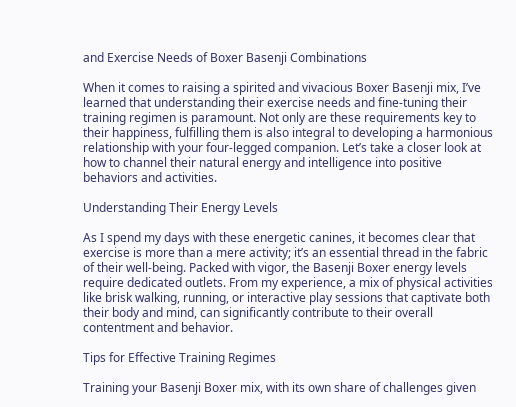and Exercise Needs of Boxer Basenji Combinations

When it comes to raising a spirited and vivacious Boxer Basenji mix, I’ve learned that understanding their exercise needs and fine-tuning their training regimen is paramount. Not only are these requirements key to their happiness, fulfilling them is also integral to developing a harmonious relationship with your four-legged companion. Let’s take a closer look at how to channel their natural energy and intelligence into positive behaviors and activities.

Understanding Their Energy Levels

As I spend my days with these energetic canines, it becomes clear that exercise is more than a mere activity; it’s an essential thread in the fabric of their well-being. Packed with vigor, the Basenji Boxer energy levels require dedicated outlets. From my experience, a mix of physical activities like brisk walking, running, or interactive play sessions that captivate both their body and mind, can significantly contribute to their overall contentment and behavior.

Tips for Effective Training Regimes

Training your Basenji Boxer mix, with its own share of challenges given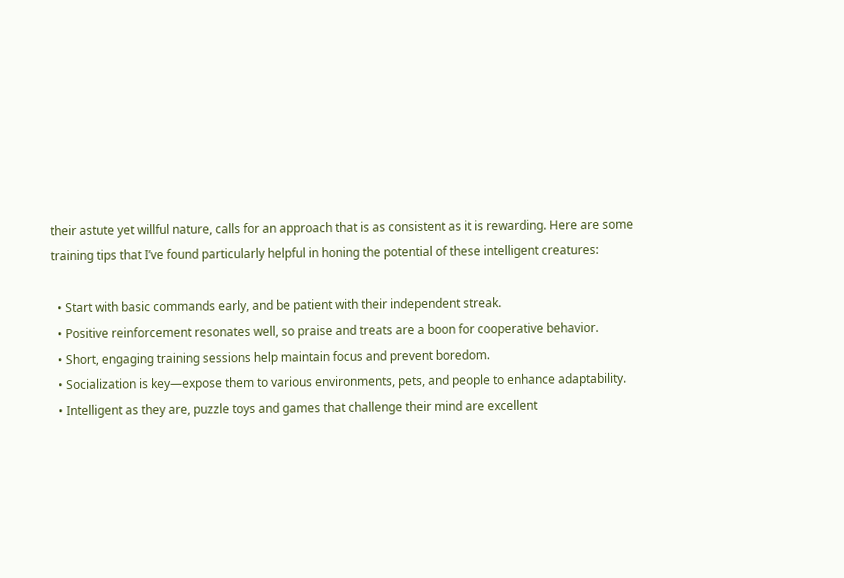their astute yet willful nature, calls for an approach that is as consistent as it is rewarding. Here are some training tips that I’ve found particularly helpful in honing the potential of these intelligent creatures:

  • Start with basic commands early, and be patient with their independent streak.
  • Positive reinforcement resonates well, so praise and treats are a boon for cooperative behavior.
  • Short, engaging training sessions help maintain focus and prevent boredom.
  • Socialization is key—expose them to various environments, pets, and people to enhance adaptability.
  • Intelligent as they are, puzzle toys and games that challenge their mind are excellent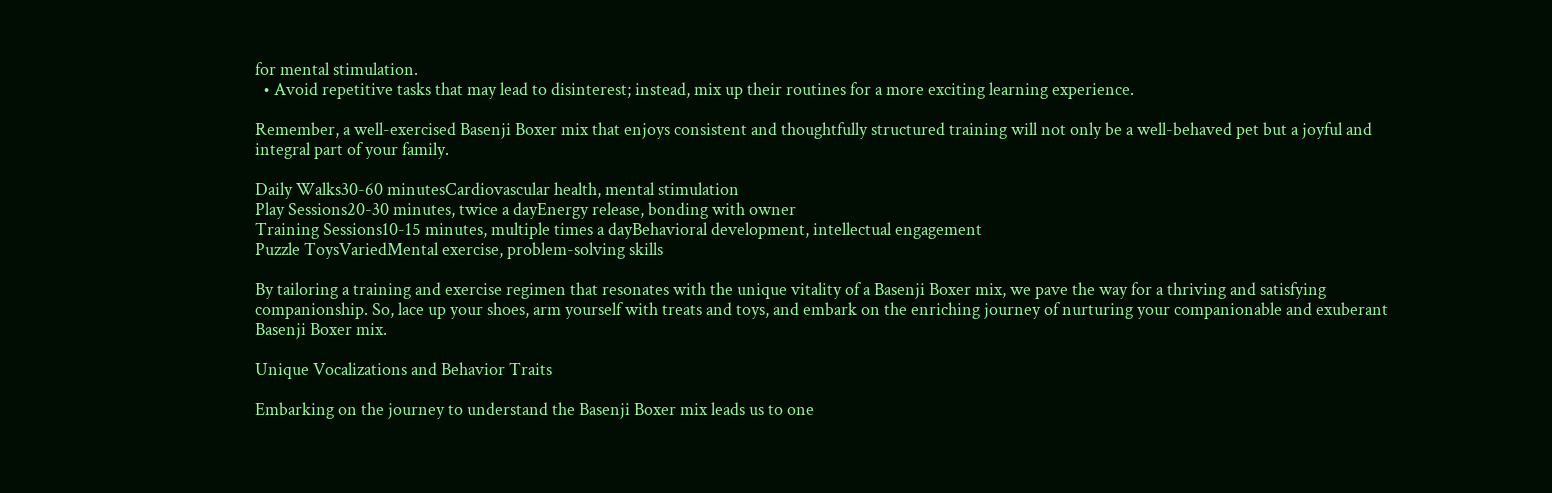for mental stimulation.
  • Avoid repetitive tasks that may lead to disinterest; instead, mix up their routines for a more exciting learning experience.

Remember, a well-exercised Basenji Boxer mix that enjoys consistent and thoughtfully structured training will not only be a well-behaved pet but a joyful and integral part of your family.

Daily Walks30-60 minutesCardiovascular health, mental stimulation
Play Sessions20-30 minutes, twice a dayEnergy release, bonding with owner
Training Sessions10-15 minutes, multiple times a dayBehavioral development, intellectual engagement
Puzzle ToysVariedMental exercise, problem-solving skills

By tailoring a training and exercise regimen that resonates with the unique vitality of a Basenji Boxer mix, we pave the way for a thriving and satisfying companionship. So, lace up your shoes, arm yourself with treats and toys, and embark on the enriching journey of nurturing your companionable and exuberant Basenji Boxer mix.

Unique Vocalizations and Behavior Traits

Embarking on the journey to understand the Basenji Boxer mix leads us to one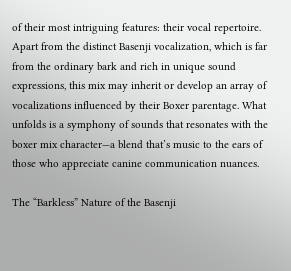of their most intriguing features: their vocal repertoire. Apart from the distinct Basenji vocalization, which is far from the ordinary bark and rich in unique sound expressions, this mix may inherit or develop an array of vocalizations influenced by their Boxer parentage. What unfolds is a symphony of sounds that resonates with the boxer mix character—a blend that’s music to the ears of those who appreciate canine communication nuances.

The “Barkless” Nature of the Basenji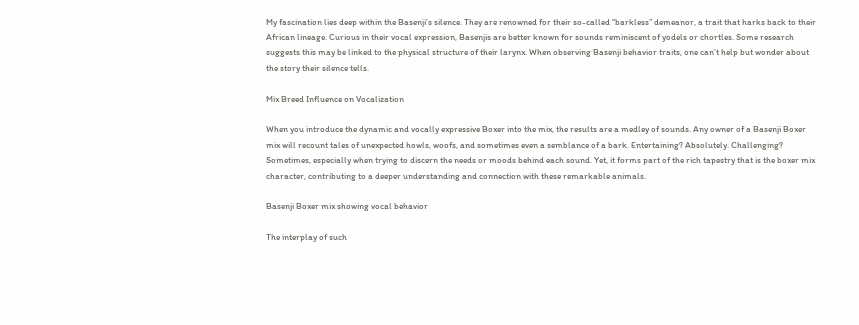My fascination lies deep within the Basenji’s silence. They are renowned for their so-called “barkless” demeanor, a trait that harks back to their African lineage. Curious in their vocal expression, Basenjis are better known for sounds reminiscent of yodels or chortles. Some research suggests this may be linked to the physical structure of their larynx. When observing Basenji behavior traits, one can’t help but wonder about the story their silence tells.

Mix Breed Influence on Vocalization

When you introduce the dynamic and vocally expressive Boxer into the mix, the results are a medley of sounds. Any owner of a Basenji Boxer mix will recount tales of unexpected howls, woofs, and sometimes even a semblance of a bark. Entertaining? Absolutely. Challenging? Sometimes, especially when trying to discern the needs or moods behind each sound. Yet, it forms part of the rich tapestry that is the boxer mix character, contributing to a deeper understanding and connection with these remarkable animals.

Basenji Boxer mix showing vocal behavior

The interplay of such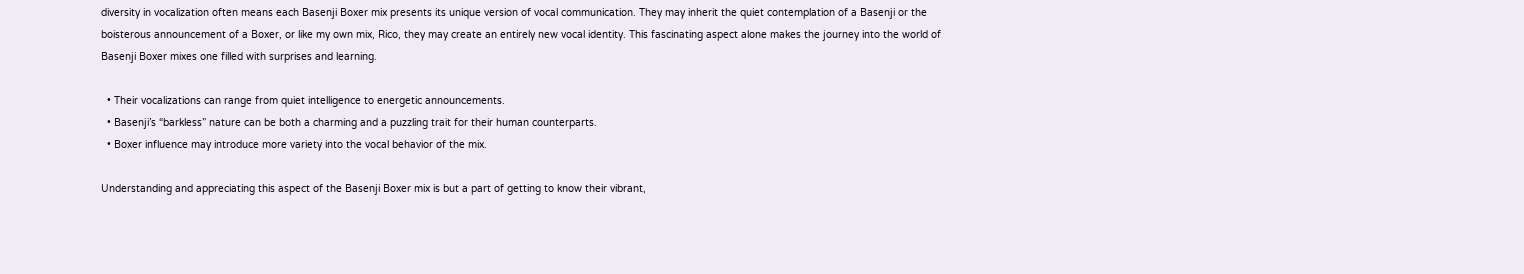diversity in vocalization often means each Basenji Boxer mix presents its unique version of vocal communication. They may inherit the quiet contemplation of a Basenji or the boisterous announcement of a Boxer, or like my own mix, Rico, they may create an entirely new vocal identity. This fascinating aspect alone makes the journey into the world of Basenji Boxer mixes one filled with surprises and learning.

  • Their vocalizations can range from quiet intelligence to energetic announcements.
  • Basenji’s “barkless” nature can be both a charming and a puzzling trait for their human counterparts.
  • Boxer influence may introduce more variety into the vocal behavior of the mix.

Understanding and appreciating this aspect of the Basenji Boxer mix is but a part of getting to know their vibrant,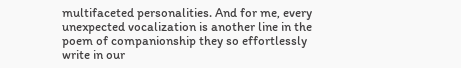multifaceted personalities. And for me, every unexpected vocalization is another line in the poem of companionship they so effortlessly write in our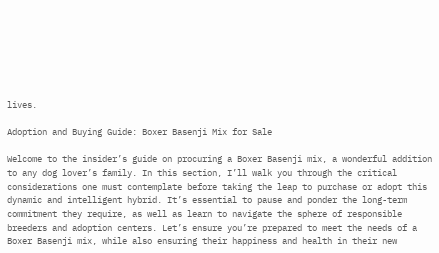lives.

Adoption and Buying Guide: Boxer Basenji Mix for Sale

Welcome to the insider’s guide on procuring a Boxer Basenji mix, a wonderful addition to any dog lover’s family. In this section, I’ll walk you through the critical considerations one must contemplate before taking the leap to purchase or adopt this dynamic and intelligent hybrid. It’s essential to pause and ponder the long-term commitment they require, as well as learn to navigate the sphere of responsible breeders and adoption centers. Let’s ensure you’re prepared to meet the needs of a Boxer Basenji mix, while also ensuring their happiness and health in their new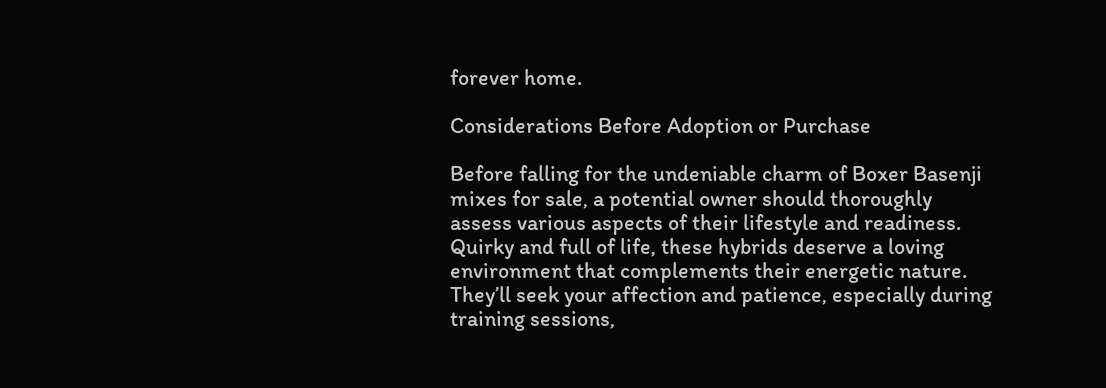forever home.

Considerations Before Adoption or Purchase

Before falling for the undeniable charm of Boxer Basenji mixes for sale, a potential owner should thoroughly assess various aspects of their lifestyle and readiness. Quirky and full of life, these hybrids deserve a loving environment that complements their energetic nature. They’ll seek your affection and patience, especially during training sessions,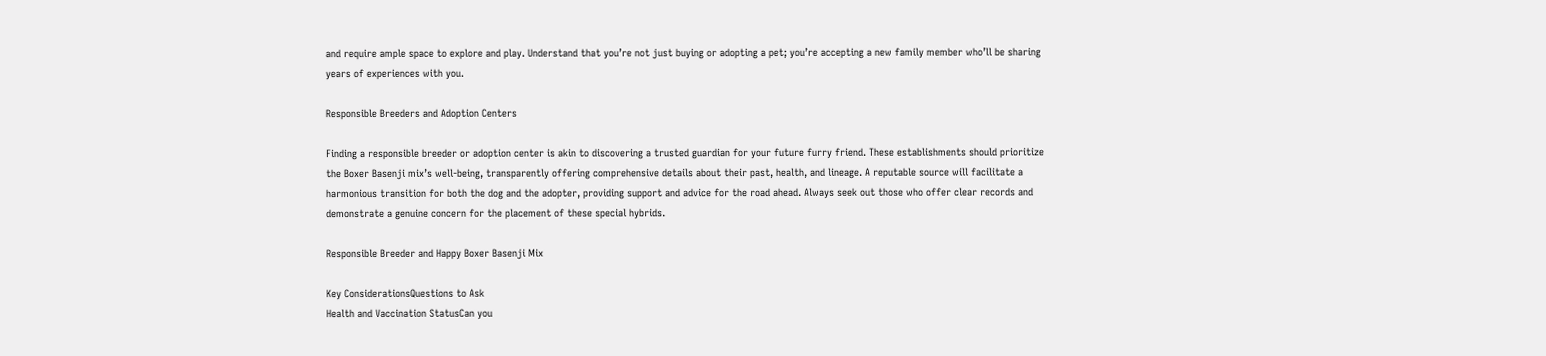and require ample space to explore and play. Understand that you’re not just buying or adopting a pet; you’re accepting a new family member who’ll be sharing years of experiences with you.

Responsible Breeders and Adoption Centers

Finding a responsible breeder or adoption center is akin to discovering a trusted guardian for your future furry friend. These establishments should prioritize the Boxer Basenji mix’s well-being, transparently offering comprehensive details about their past, health, and lineage. A reputable source will facilitate a harmonious transition for both the dog and the adopter, providing support and advice for the road ahead. Always seek out those who offer clear records and demonstrate a genuine concern for the placement of these special hybrids.

Responsible Breeder and Happy Boxer Basenji Mix

Key ConsiderationsQuestions to Ask
Health and Vaccination StatusCan you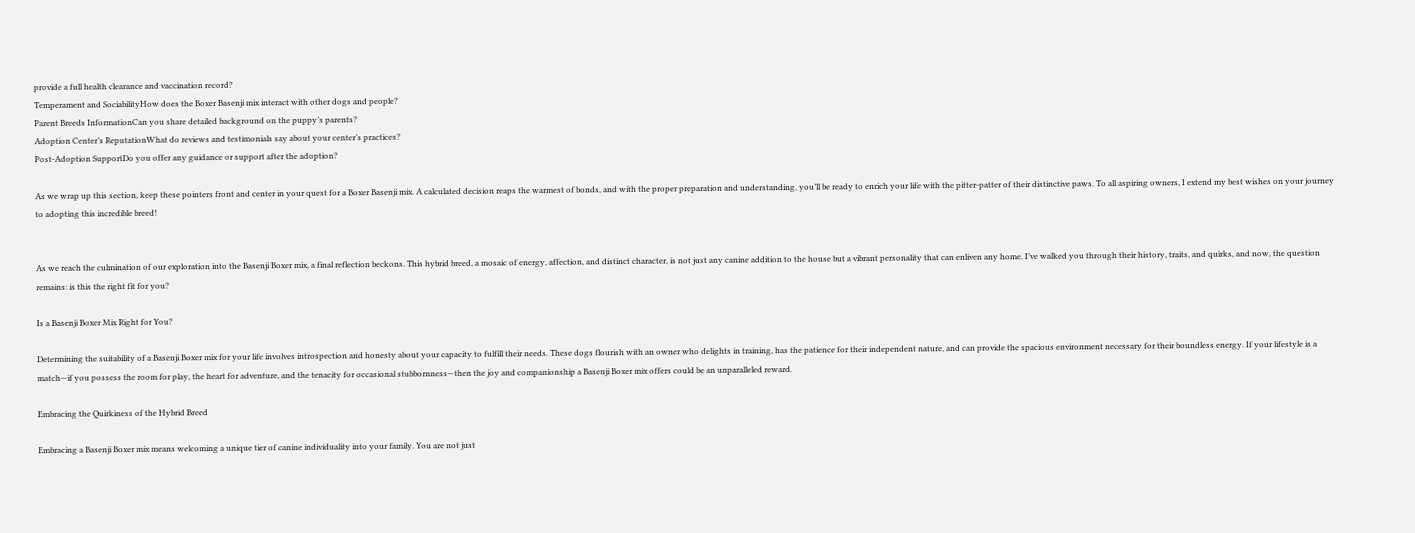provide a full health clearance and vaccination record?
Temperament and SociabilityHow does the Boxer Basenji mix interact with other dogs and people?
Parent Breeds InformationCan you share detailed background on the puppy’s parents?
Adoption Center’s ReputationWhat do reviews and testimonials say about your center’s practices?
Post-Adoption SupportDo you offer any guidance or support after the adoption?

As we wrap up this section, keep these pointers front and center in your quest for a Boxer Basenji mix. A calculated decision reaps the warmest of bonds, and with the proper preparation and understanding, you’ll be ready to enrich your life with the pitter-patter of their distinctive paws. To all aspiring owners, I extend my best wishes on your journey to adopting this incredible breed!


As we reach the culmination of our exploration into the Basenji Boxer mix, a final reflection beckons. This hybrid breed, a mosaic of energy, affection, and distinct character, is not just any canine addition to the house but a vibrant personality that can enliven any home. I’ve walked you through their history, traits, and quirks, and now, the question remains: is this the right fit for you?

Is a Basenji Boxer Mix Right for You?

Determining the suitability of a Basenji Boxer mix for your life involves introspection and honesty about your capacity to fulfill their needs. These dogs flourish with an owner who delights in training, has the patience for their independent nature, and can provide the spacious environment necessary for their boundless energy. If your lifestyle is a match—if you possess the room for play, the heart for adventure, and the tenacity for occasional stubbornness—then the joy and companionship a Basenji Boxer mix offers could be an unparalleled reward.

Embracing the Quirkiness of the Hybrid Breed

Embracing a Basenji Boxer mix means welcoming a unique tier of canine individuality into your family. You are not just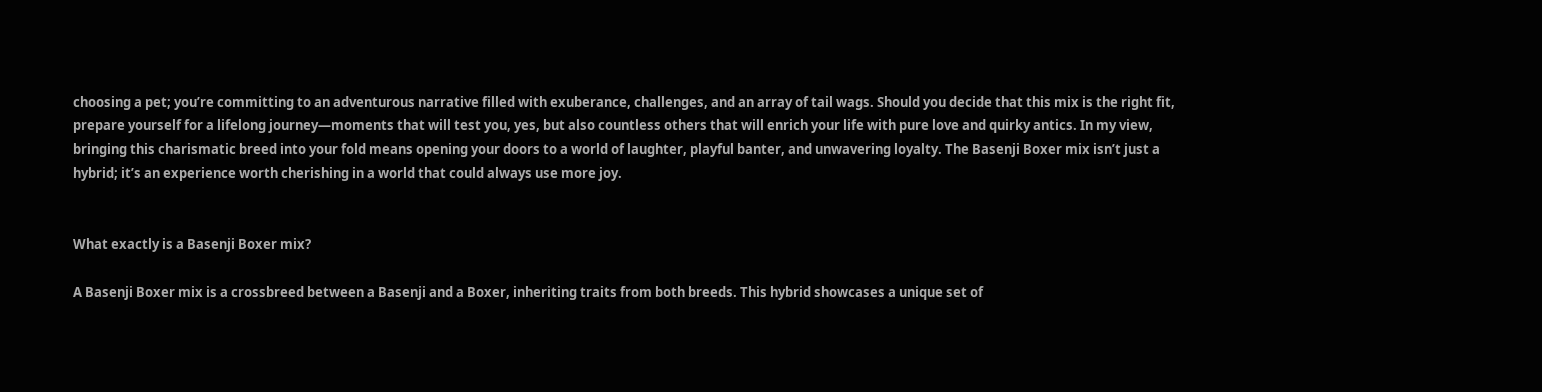choosing a pet; you’re committing to an adventurous narrative filled with exuberance, challenges, and an array of tail wags. Should you decide that this mix is the right fit, prepare yourself for a lifelong journey—moments that will test you, yes, but also countless others that will enrich your life with pure love and quirky antics. In my view, bringing this charismatic breed into your fold means opening your doors to a world of laughter, playful banter, and unwavering loyalty. The Basenji Boxer mix isn’t just a hybrid; it’s an experience worth cherishing in a world that could always use more joy.


What exactly is a Basenji Boxer mix?

A Basenji Boxer mix is a crossbreed between a Basenji and a Boxer, inheriting traits from both breeds. This hybrid showcases a unique set of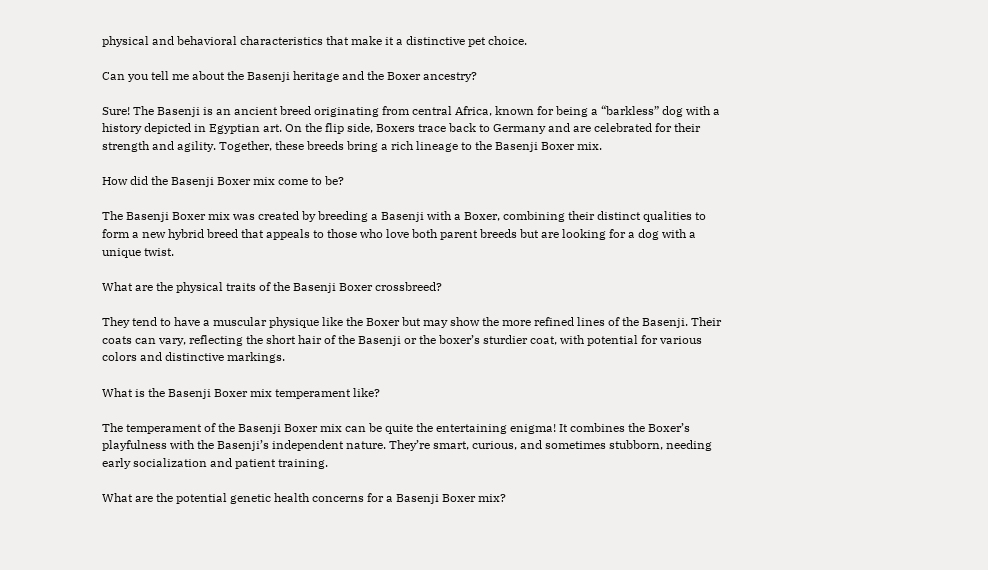physical and behavioral characteristics that make it a distinctive pet choice.

Can you tell me about the Basenji heritage and the Boxer ancestry?

Sure! The Basenji is an ancient breed originating from central Africa, known for being a “barkless” dog with a history depicted in Egyptian art. On the flip side, Boxers trace back to Germany and are celebrated for their strength and agility. Together, these breeds bring a rich lineage to the Basenji Boxer mix.

How did the Basenji Boxer mix come to be?

The Basenji Boxer mix was created by breeding a Basenji with a Boxer, combining their distinct qualities to form a new hybrid breed that appeals to those who love both parent breeds but are looking for a dog with a unique twist.

What are the physical traits of the Basenji Boxer crossbreed?

They tend to have a muscular physique like the Boxer but may show the more refined lines of the Basenji. Their coats can vary, reflecting the short hair of the Basenji or the boxer’s sturdier coat, with potential for various colors and distinctive markings.

What is the Basenji Boxer mix temperament like?

The temperament of the Basenji Boxer mix can be quite the entertaining enigma! It combines the Boxer’s playfulness with the Basenji’s independent nature. They’re smart, curious, and sometimes stubborn, needing early socialization and patient training.

What are the potential genetic health concerns for a Basenji Boxer mix?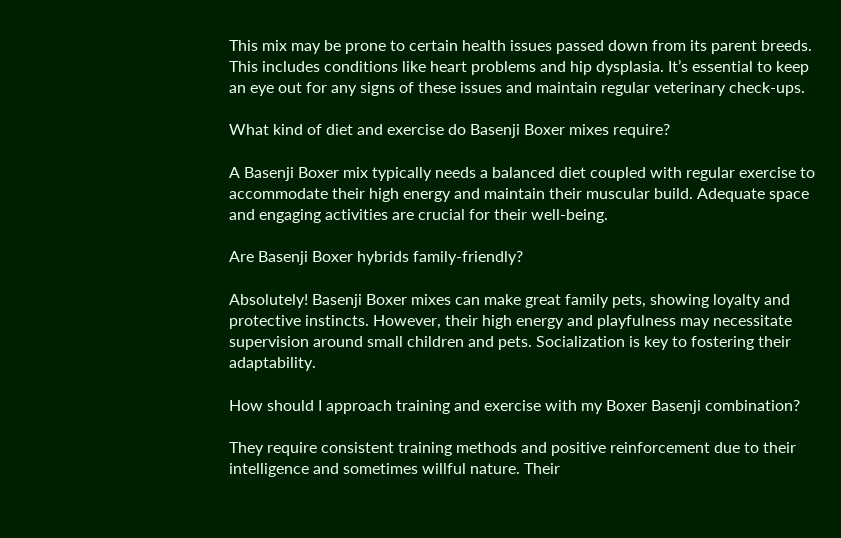This mix may be prone to certain health issues passed down from its parent breeds. This includes conditions like heart problems and hip dysplasia. It’s essential to keep an eye out for any signs of these issues and maintain regular veterinary check-ups.

What kind of diet and exercise do Basenji Boxer mixes require?

A Basenji Boxer mix typically needs a balanced diet coupled with regular exercise to accommodate their high energy and maintain their muscular build. Adequate space and engaging activities are crucial for their well-being.

Are Basenji Boxer hybrids family-friendly?

Absolutely! Basenji Boxer mixes can make great family pets, showing loyalty and protective instincts. However, their high energy and playfulness may necessitate supervision around small children and pets. Socialization is key to fostering their adaptability.

How should I approach training and exercise with my Boxer Basenji combination?

They require consistent training methods and positive reinforcement due to their intelligence and sometimes willful nature. Their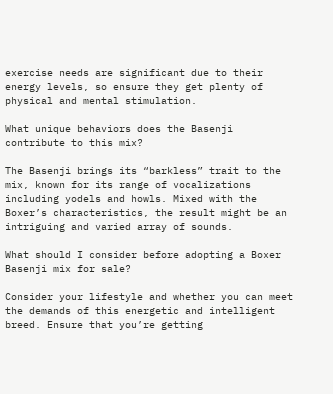exercise needs are significant due to their energy levels, so ensure they get plenty of physical and mental stimulation.

What unique behaviors does the Basenji contribute to this mix?

The Basenji brings its “barkless” trait to the mix, known for its range of vocalizations including yodels and howls. Mixed with the Boxer’s characteristics, the result might be an intriguing and varied array of sounds.

What should I consider before adopting a Boxer Basenji mix for sale?

Consider your lifestyle and whether you can meet the demands of this energetic and intelligent breed. Ensure that you’re getting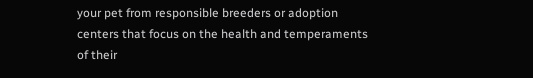your pet from responsible breeders or adoption centers that focus on the health and temperaments of their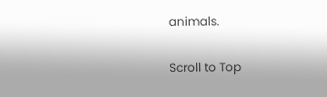animals.

Scroll to Top